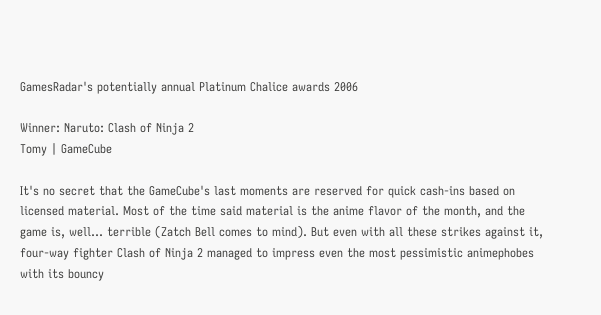GamesRadar's potentially annual Platinum Chalice awards 2006

Winner: Naruto: Clash of Ninja 2
Tomy | GameCube

It's no secret that the GameCube's last moments are reserved for quick cash-ins based on licensed material. Most of the time said material is the anime flavor of the month, and the game is, well... terrible (Zatch Bell comes to mind). But even with all these strikes against it, four-way fighter Clash of Ninja 2 managed to impress even the most pessimistic animephobes with its bouncy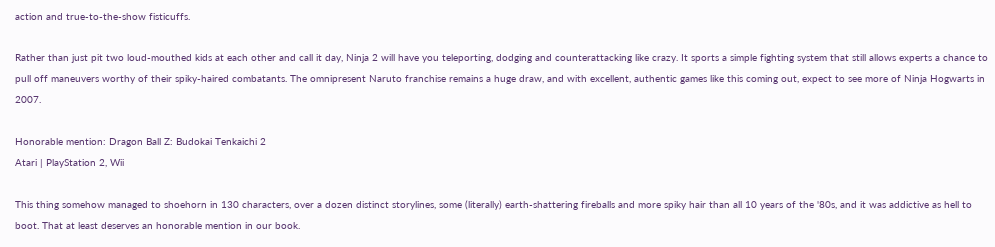action and true-to-the-show fisticuffs.

Rather than just pit two loud-mouthed kids at each other and call it day, Ninja 2 will have you teleporting, dodging and counterattacking like crazy. It sports a simple fighting system that still allows experts a chance to pull off maneuvers worthy of their spiky-haired combatants. The omnipresent Naruto franchise remains a huge draw, and with excellent, authentic games like this coming out, expect to see more of Ninja Hogwarts in 2007.

Honorable mention: Dragon Ball Z: Budokai Tenkaichi 2
Atari | PlayStation 2, Wii

This thing somehow managed to shoehorn in 130 characters, over a dozen distinct storylines, some (literally) earth-shattering fireballs and more spiky hair than all 10 years of the '80s, and it was addictive as hell to boot. That at least deserves an honorable mention in our book.